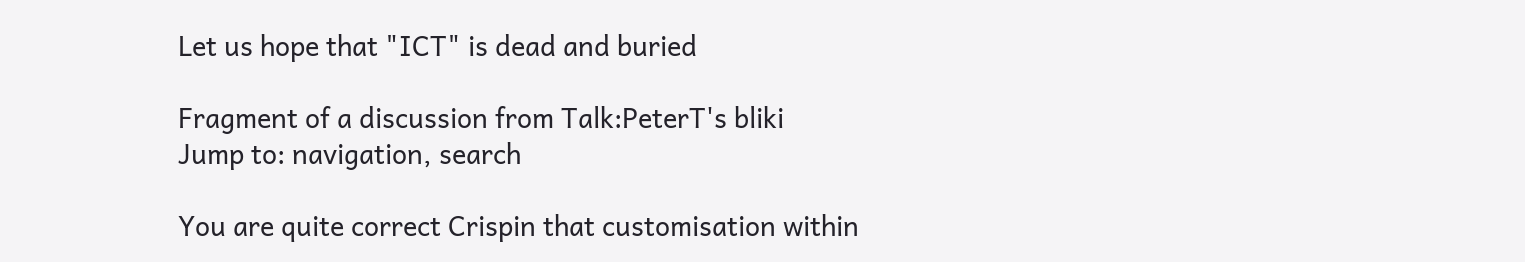Let us hope that "ICT" is dead and buried

Fragment of a discussion from Talk:PeterT's bliki
Jump to: navigation, search

You are quite correct Crispin that customisation within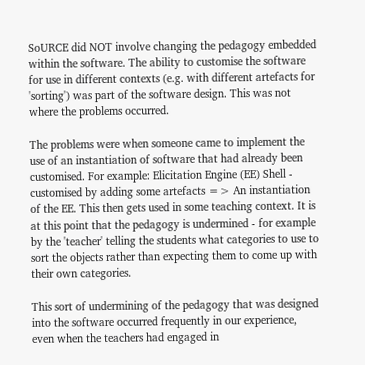SoURCE did NOT involve changing the pedagogy embedded within the software. The ability to customise the software for use in different contexts (e.g. with different artefacts for 'sorting') was part of the software design. This was not where the problems occurred.

The problems were when someone came to implement the use of an instantiation of software that had already been customised. For example: Elicitation Engine (EE) Shell - customised by adding some artefacts => An instantiation of the EE. This then gets used in some teaching context. It is at this point that the pedagogy is undermined - for example by the 'teacher' telling the students what categories to use to sort the objects rather than expecting them to come up with their own categories.

This sort of undermining of the pedagogy that was designed into the software occurred frequently in our experience, even when the teachers had engaged in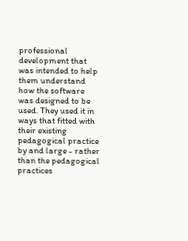professional development that was intended to help them understand how the software was designed to be used. They used it in ways that fitted with their existing pedagogical practice by and large - rather than the pedagogical practices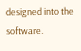designed into the software.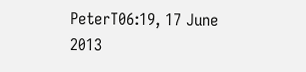PeterT06:19, 17 June 2013